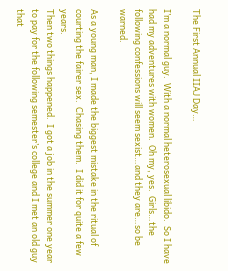The First Annual IIAJ Day…

I’m a normal guy.  With a normal heterosexual libido.  So I have had my adventures with women.  Oh my, yes.  Girls…the following confessions will seem sexist…and they are…so be warned.

As a young man, I made the biggest mistake in the ritual of courting the fairer sex.  Chasing them.  I did it for quite a few years.
Then two things happened.  I got a job in the summer one year to pay for the following semester’s college and I met an old guy that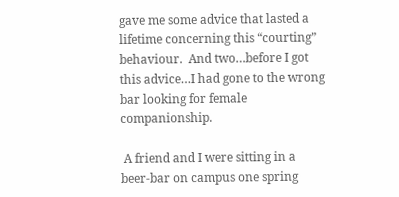gave me some advice that lasted a lifetime concerning this “courting” behaviour.  And two…before I got this advice…I had gone to the wrong bar looking for female companionship.

 A friend and I were sitting in a beer-bar on campus one spring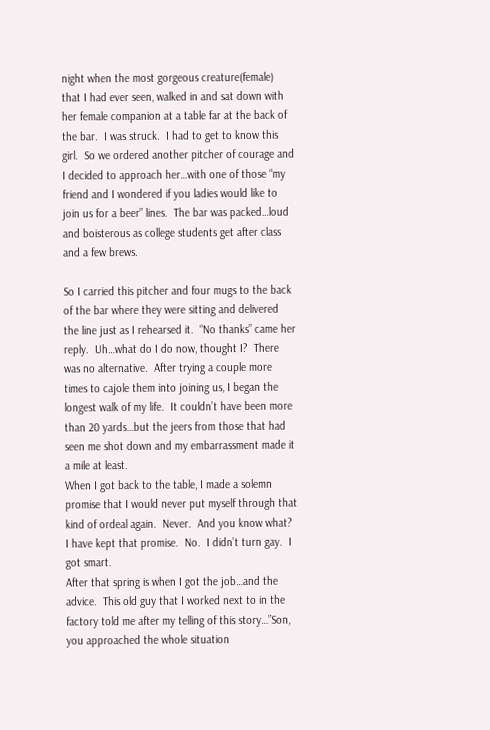night when the most gorgeous creature(female) that I had ever seen, walked in and sat down with her female companion at a table far at the back of the bar.  I was struck.  I had to get to know this girl.  So we ordered another pitcher of courage and I decided to approach her…with one of those “my friend and I wondered if you ladies would like to join us for a beer” lines.  The bar was packed…loud and boisterous as college students get after class and a few brews.

So I carried this pitcher and four mugs to the back of the bar where they were sitting and delivered the line just as I rehearsed it.  “No thanks” came her reply.  Uh…what do I do now, thought I?  There was no alternative.  After trying a couple more times to cajole them into joining us, I began the longest walk of my life.  It couldn’t have been more than 20 yards…but the jeers from those that had seen me shot down and my embarrassment made it a mile at least.
When I got back to the table, I made a solemn promise that I would never put myself through that kind of ordeal again.  Never.  And you know what?  I have kept that promise.  No.  I didn’t turn gay.  I got smart.
After that spring is when I got the job…and the advice.  This old guy that I worked next to in the factory told me after my telling of this story…”Son, you approached the whole situation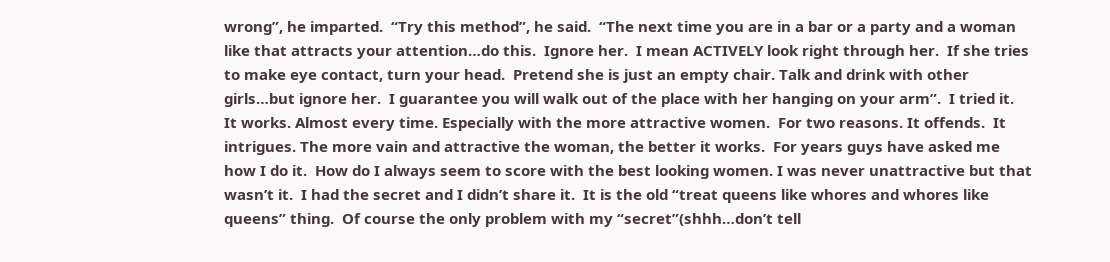wrong”, he imparted.  “Try this method”, he said.  “The next time you are in a bar or a party and a woman like that attracts your attention…do this.  Ignore her.  I mean ACTIVELY look right through her.  If she tries to make eye contact, turn your head.  Pretend she is just an empty chair. Talk and drink with other girls…but ignore her.  I guarantee you will walk out of the place with her hanging on your arm”.  I tried it.  It works. Almost every time. Especially with the more attractive women.  For two reasons. It offends.  It intrigues. The more vain and attractive the woman, the better it works.  For years guys have asked me how I do it.  How do I always seem to score with the best looking women. I was never unattractive but that wasn’t it.  I had the secret and I didn’t share it.  It is the old “treat queens like whores and whores like queens” thing.  Of course the only problem with my “secret”(shhh…don’t tell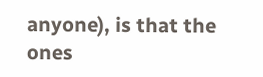anyone), is that the ones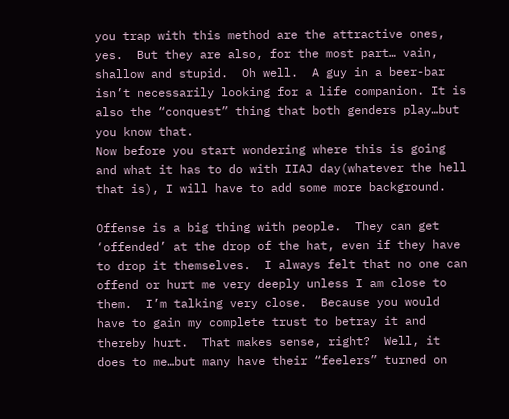you trap with this method are the attractive ones, yes.  But they are also, for the most part… vain, shallow and stupid.  Oh well.  A guy in a beer-bar isn’t necessarily looking for a life companion. It is also the “conquest” thing that both genders play…but you know that.
Now before you start wondering where this is going and what it has to do with IIAJ day(whatever the hell that is), I will have to add some more background.

Offense is a big thing with people.  They can get ‘offended’ at the drop of the hat, even if they have to drop it themselves.  I always felt that no one can offend or hurt me very deeply unless I am close to them.  I’m talking very close.  Because you would have to gain my complete trust to betray it and thereby hurt.  That makes sense, right?  Well, it does to me…but many have their “feelers” turned on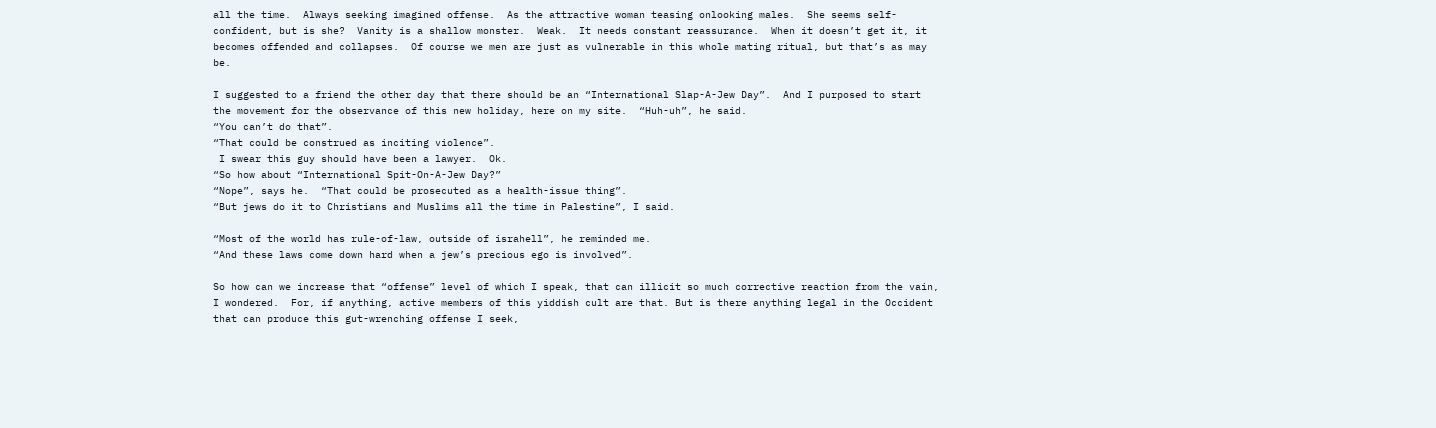all the time.  Always seeking imagined offense.  As the attractive woman teasing onlooking males.  She seems self-confident, but is she?  Vanity is a shallow monster.  Weak.  It needs constant reassurance.  When it doesn’t get it, it becomes offended and collapses.  Of course we men are just as vulnerable in this whole mating ritual, but that’s as may be.

I suggested to a friend the other day that there should be an “International Slap-A-Jew Day”.  And I purposed to start the movement for the observance of this new holiday, here on my site.  “Huh-uh”, he said.
“You can’t do that”.
“That could be construed as inciting violence”.
 I swear this guy should have been a lawyer.  Ok.
“So how about “International Spit-On-A-Jew Day?”
“Nope”, says he.  “That could be prosecuted as a health-issue thing”.
“But jews do it to Christians and Muslims all the time in Palestine”, I said.

“Most of the world has rule-of-law, outside of israhell”, he reminded me.
“And these laws come down hard when a jew’s precious ego is involved”.

So how can we increase that “offense” level of which I speak, that can illicit so much corrective reaction from the vain, I wondered.  For, if anything, active members of this yiddish cult are that. But is there anything legal in the Occident that can produce this gut-wrenching offense I seek,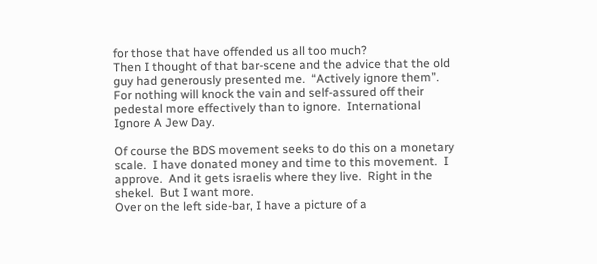for those that have offended us all too much?
Then I thought of that bar-scene and the advice that the old guy had generously presented me.  “Actively ignore them”.  For nothing will knock the vain and self-assured off their pedestal more effectively than to ignore.  International Ignore A Jew Day.

Of course the BDS movement seeks to do this on a monetary scale.  I have donated money and time to this movement.  I approve.  And it gets israelis where they live.  Right in the shekel.  But I want more.
Over on the left side-bar, I have a picture of a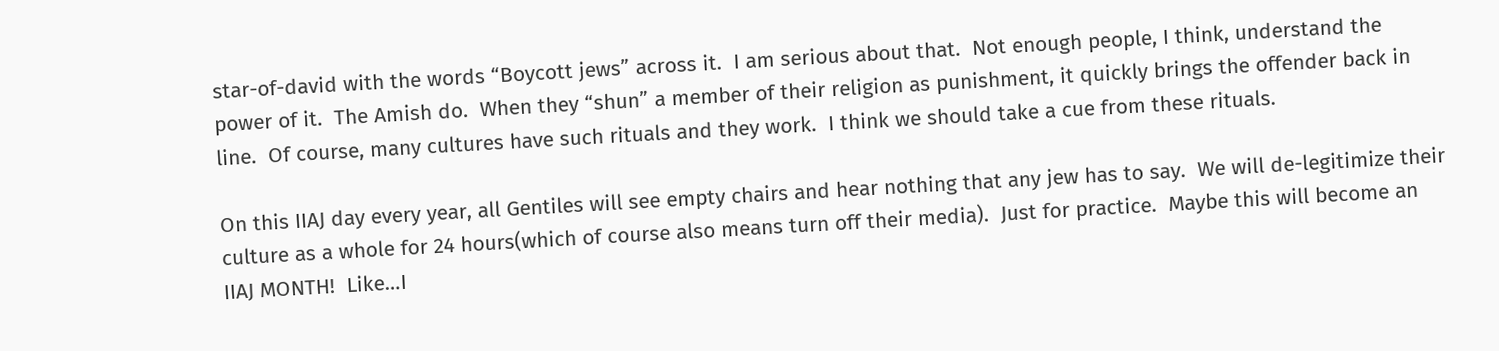star-of-david with the words “Boycott jews” across it.  I am serious about that.  Not enough people, I think, understand the power of it.  The Amish do.  When they “shun” a member of their religion as punishment, it quickly brings the offender back in line.  Of course, many cultures have such rituals and they work.  I think we should take a cue from these rituals.

On this IIAJ day every year, all Gentiles will see empty chairs and hear nothing that any jew has to say.  We will de-legitimize their culture as a whole for 24 hours(which of course also means turn off their media).  Just for practice.  Maybe this will become an IIAJ MONTH!  Like…I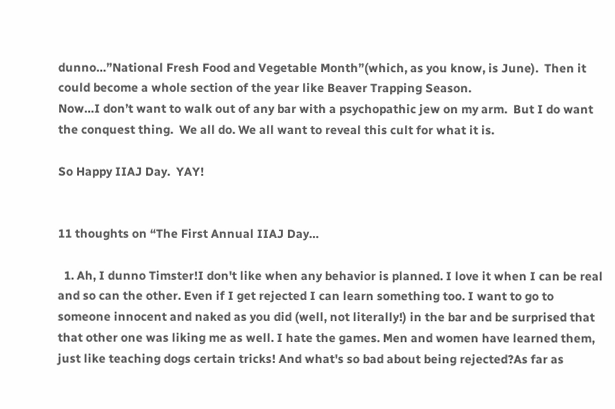dunno…”National Fresh Food and Vegetable Month”(which, as you know, is June).  Then it could become a whole section of the year like Beaver Trapping Season.
Now…I don’t want to walk out of any bar with a psychopathic jew on my arm.  But I do want the conquest thing.  We all do. We all want to reveal this cult for what it is.

So Happy IIAJ Day.  YAY!


11 thoughts on “The First Annual IIAJ Day…

  1. Ah, I dunno Timster!I don't like when any behavior is planned. I love it when I can be real and so can the other. Even if I get rejected I can learn something too. I want to go to someone innocent and naked as you did (well, not literally!) in the bar and be surprised that that other one was liking me as well. I hate the games. Men and women have learned them, just like teaching dogs certain tricks! And what's so bad about being rejected?As far as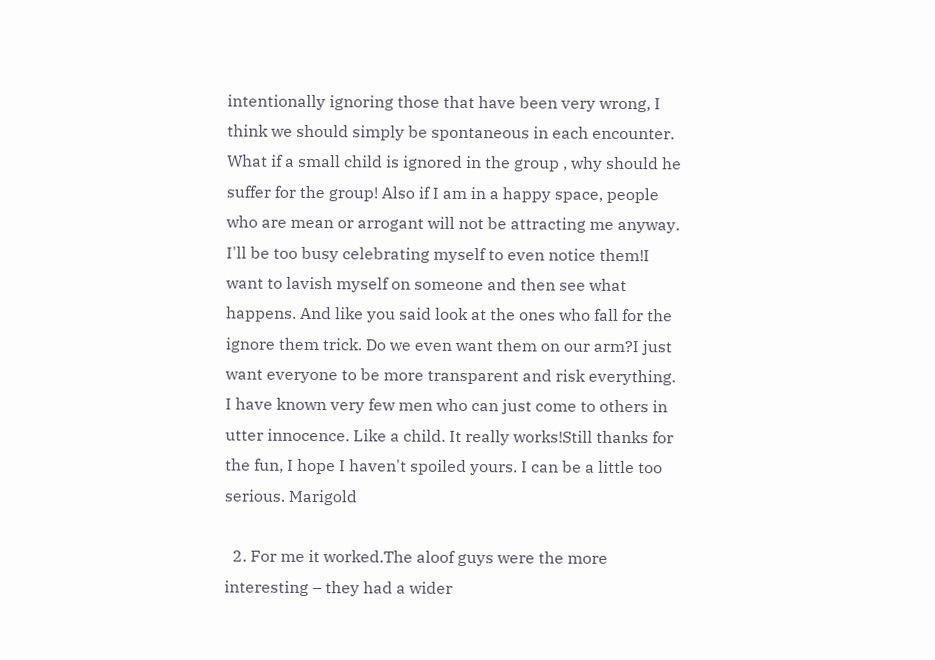intentionally ignoring those that have been very wrong, I think we should simply be spontaneous in each encounter. What if a small child is ignored in the group , why should he suffer for the group! Also if I am in a happy space, people who are mean or arrogant will not be attracting me anyway. I'll be too busy celebrating myself to even notice them!I want to lavish myself on someone and then see what happens. And like you said look at the ones who fall for the ignore them trick. Do we even want them on our arm?I just want everyone to be more transparent and risk everything. I have known very few men who can just come to others in utter innocence. Like a child. It really works!Still thanks for the fun, I hope I haven't spoiled yours. I can be a little too serious. Marigold

  2. For me it worked.The aloof guys were the more interesting – they had a wider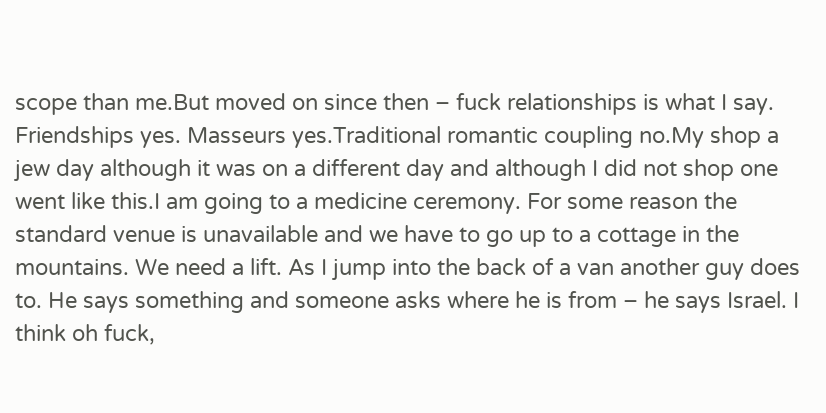scope than me.But moved on since then – fuck relationships is what I say. Friendships yes. Masseurs yes.Traditional romantic coupling no.My shop a jew day although it was on a different day and although I did not shop one went like this.I am going to a medicine ceremony. For some reason the standard venue is unavailable and we have to go up to a cottage in the mountains. We need a lift. As I jump into the back of a van another guy does to. He says something and someone asks where he is from – he says Israel. I think oh fuck,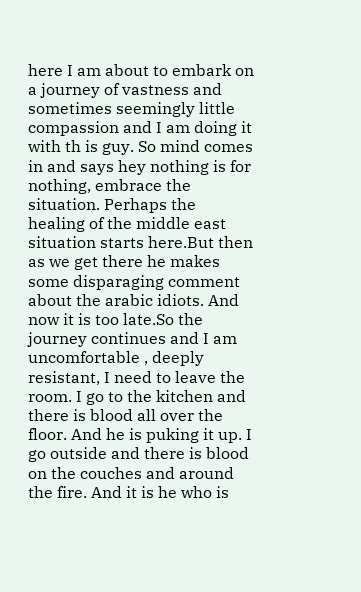here I am about to embark on a journey of vastness and sometimes seemingly little compassion and I am doing it with th is guy. So mind comes in and says hey nothing is for nothing, embrace the situation. Perhaps the healing of the middle east situation starts here.But then as we get there he makes some disparaging comment about the arabic idiots. And now it is too late.So the journey continues and I am uncomfortable , deeply resistant, I need to leave the room. I go to the kitchen and there is blood all over the floor. And he is puking it up. I go outside and there is blood on the couches and around the fire. And it is he who is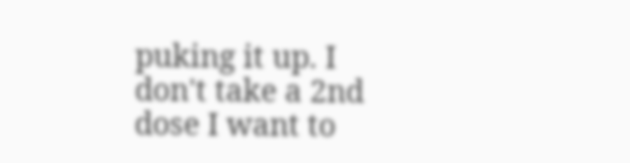puking it up. I don't take a 2nd dose I want to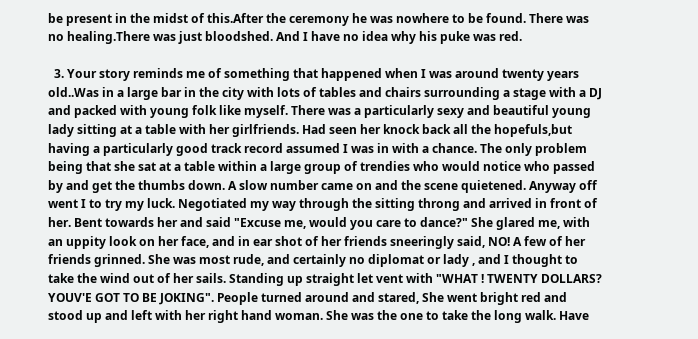be present in the midst of this.After the ceremony he was nowhere to be found. There was no healing.There was just bloodshed. And I have no idea why his puke was red.

  3. Your story reminds me of something that happened when I was around twenty years old..Was in a large bar in the city with lots of tables and chairs surrounding a stage with a DJ and packed with young folk like myself. There was a particularly sexy and beautiful young lady sitting at a table with her girlfriends. Had seen her knock back all the hopefuls,but having a particularly good track record assumed I was in with a chance. The only problem being that she sat at a table within a large group of trendies who would notice who passed by and get the thumbs down. A slow number came on and the scene quietened. Anyway off went I to try my luck. Negotiated my way through the sitting throng and arrived in front of her. Bent towards her and said "Excuse me, would you care to dance?" She glared me, with an uppity look on her face, and in ear shot of her friends sneeringly said, NO! A few of her friends grinned. She was most rude, and certainly no diplomat or lady , and I thought to take the wind out of her sails. Standing up straight let vent with "WHAT ! TWENTY DOLLARS? YOUV'E GOT TO BE JOKING". People turned around and stared, She went bright red and stood up and left with her right hand woman. She was the one to take the long walk. Have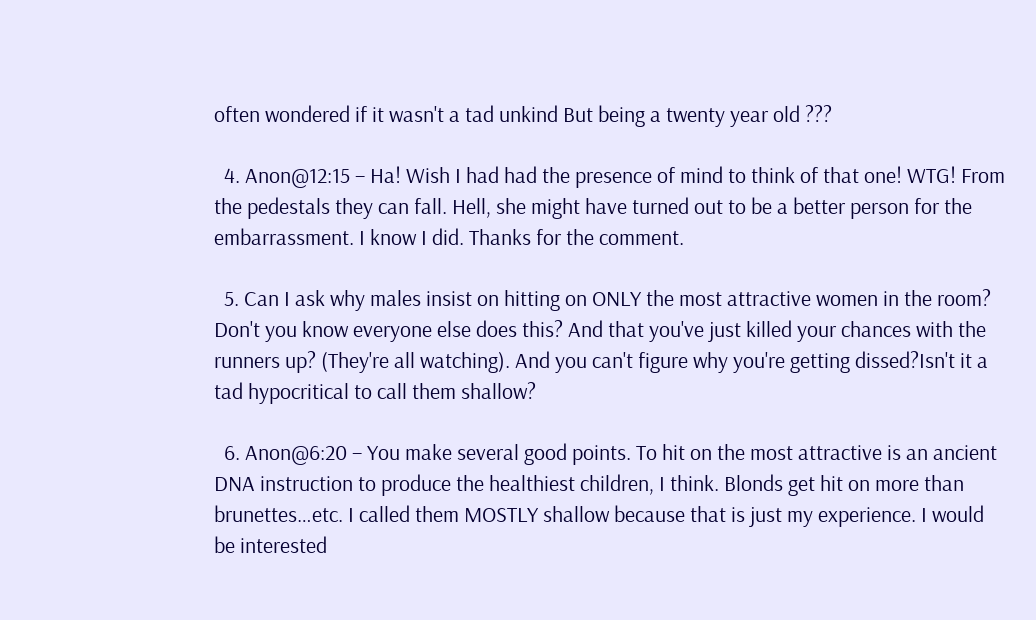often wondered if it wasn't a tad unkind But being a twenty year old ???

  4. Anon@12:15 – Ha! Wish I had had the presence of mind to think of that one! WTG! From the pedestals they can fall. Hell, she might have turned out to be a better person for the embarrassment. I know I did. Thanks for the comment.

  5. Can I ask why males insist on hitting on ONLY the most attractive women in the room? Don't you know everyone else does this? And that you've just killed your chances with the runners up? (They're all watching). And you can't figure why you're getting dissed?Isn't it a tad hypocritical to call them shallow?

  6. Anon@6:20 – You make several good points. To hit on the most attractive is an ancient DNA instruction to produce the healthiest children, I think. Blonds get hit on more than brunettes…etc. I called them MOSTLY shallow because that is just my experience. I would be interested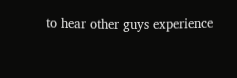to hear other guys experience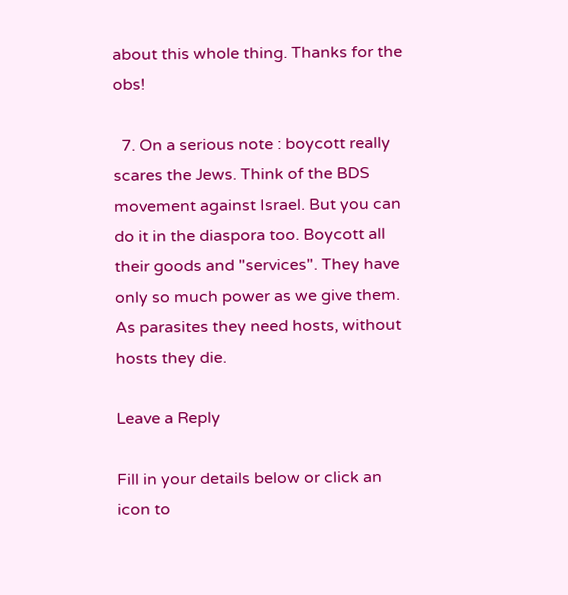about this whole thing. Thanks for the obs!

  7. On a serious note : boycott really scares the Jews. Think of the BDS movement against Israel. But you can do it in the diaspora too. Boycott all their goods and "services". They have only so much power as we give them. As parasites they need hosts, without hosts they die.

Leave a Reply

Fill in your details below or click an icon to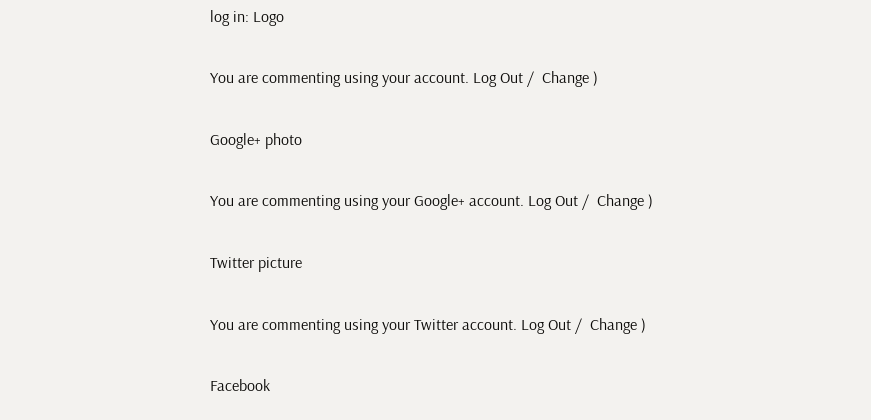log in: Logo

You are commenting using your account. Log Out /  Change )

Google+ photo

You are commenting using your Google+ account. Log Out /  Change )

Twitter picture

You are commenting using your Twitter account. Log Out /  Change )

Facebook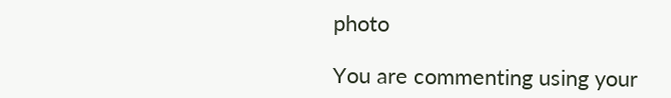photo

You are commenting using your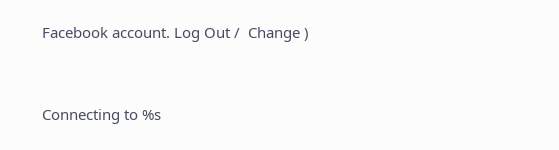Facebook account. Log Out /  Change )


Connecting to %s